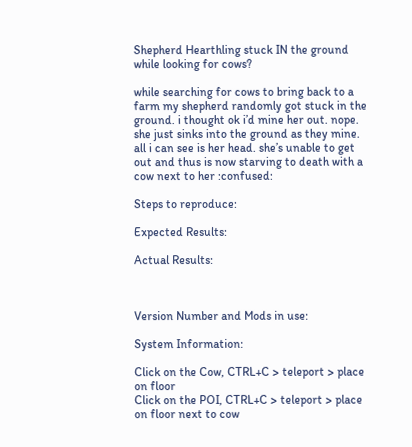Shepherd Hearthling stuck IN the ground while looking for cows?

while searching for cows to bring back to a farm my shepherd randomly got stuck in the ground. i thought ok i’d mine her out. nope. she just sinks into the ground as they mine. all i can see is her head. she’s unable to get out and thus is now starving to death with a cow next to her :confused:

Steps to reproduce:

Expected Results:

Actual Results:



Version Number and Mods in use:

System Information:

Click on the Cow, CTRL+C > teleport > place on floor
Click on the POI, CTRL+C > teleport > place on floor next to cow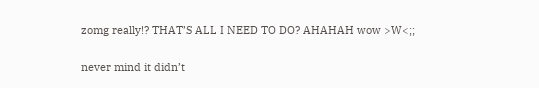zomg really!? THAT’S ALL I NEED TO DO? AHAHAH wow >W<;;

never mind it didn’t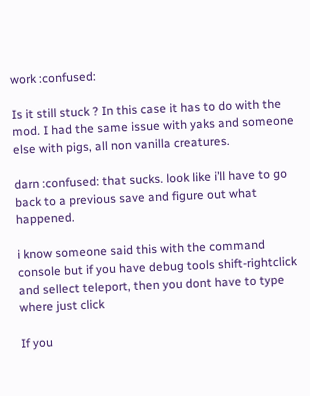work :confused:

Is it still stuck ? In this case it has to do with the mod. I had the same issue with yaks and someone else with pigs, all non vanilla creatures.

darn :confused: that sucks. look like i’ll have to go back to a previous save and figure out what happened.

i know someone said this with the command console but if you have debug tools shift-rightclick and sellect teleport, then you dont have to type where just click

If you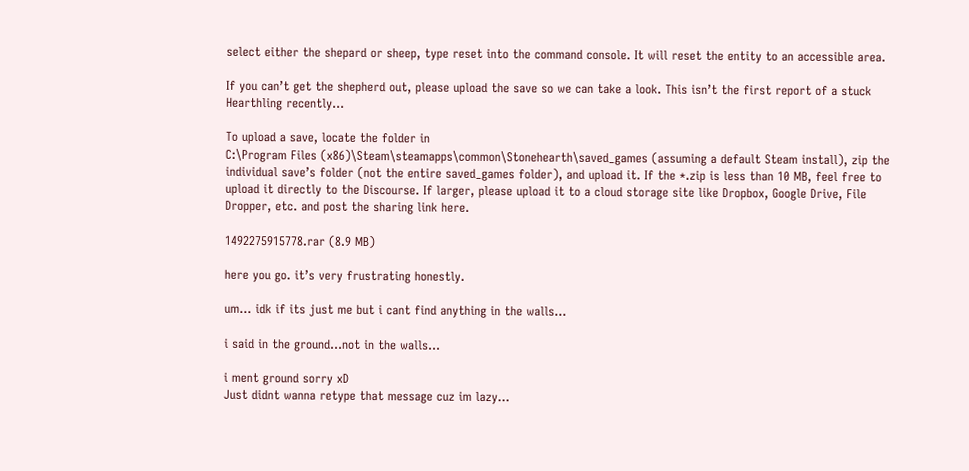select either the shepard or sheep, type reset into the command console. It will reset the entity to an accessible area.

If you can’t get the shepherd out, please upload the save so we can take a look. This isn’t the first report of a stuck Hearthling recently…

To upload a save, locate the folder in
C:\Program Files (x86)\Steam\steamapps\common\Stonehearth\saved_games (assuming a default Steam install), zip the individual save’s folder (not the entire saved_games folder), and upload it. If the *.zip is less than 10 MB, feel free to upload it directly to the Discourse. If larger, please upload it to a cloud storage site like Dropbox, Google Drive, File Dropper, etc. and post the sharing link here.

1492275915778.rar (8.9 MB)

here you go. it’s very frustrating honestly.

um… idk if its just me but i cant find anything in the walls…

i said in the ground…not in the walls…

i ment ground sorry xD
Just didnt wanna retype that message cuz im lazy…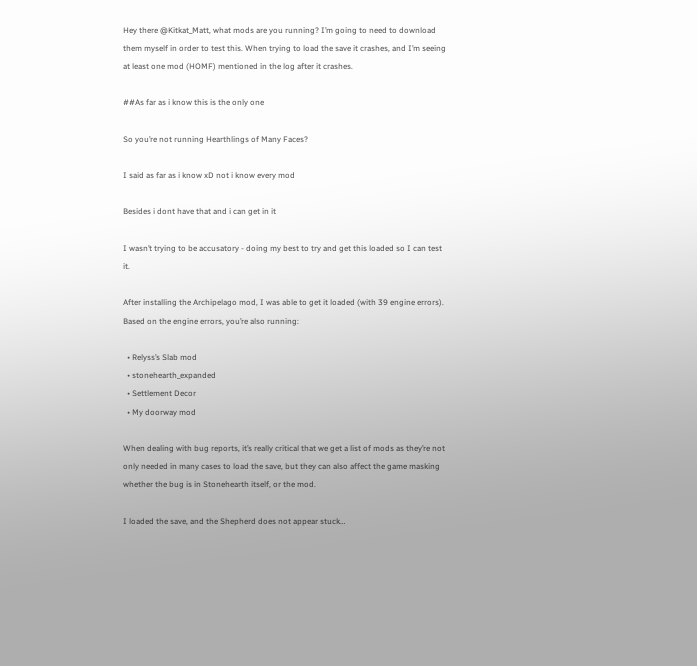Hey there @Kitkat_Matt, what mods are you running? I’m going to need to download them myself in order to test this. When trying to load the save it crashes, and I’m seeing at least one mod (HOMF) mentioned in the log after it crashes.

##As far as i know this is the only one

So you’re not running Hearthlings of Many Faces?

I said as far as i know xD not i know every mod

Besides i dont have that and i can get in it

I wasn’t trying to be accusatory - doing my best to try and get this loaded so I can test it.

After installing the Archipelago mod, I was able to get it loaded (with 39 engine errors). Based on the engine errors, you’re also running:

  • Relyss’s Slab mod
  • stonehearth_expanded
  • Settlement Decor
  • My doorway mod

When dealing with bug reports, it’s really critical that we get a list of mods as they’re not only needed in many cases to load the save, but they can also affect the game masking whether the bug is in Stonehearth itself, or the mod.

I loaded the save, and the Shepherd does not appear stuck…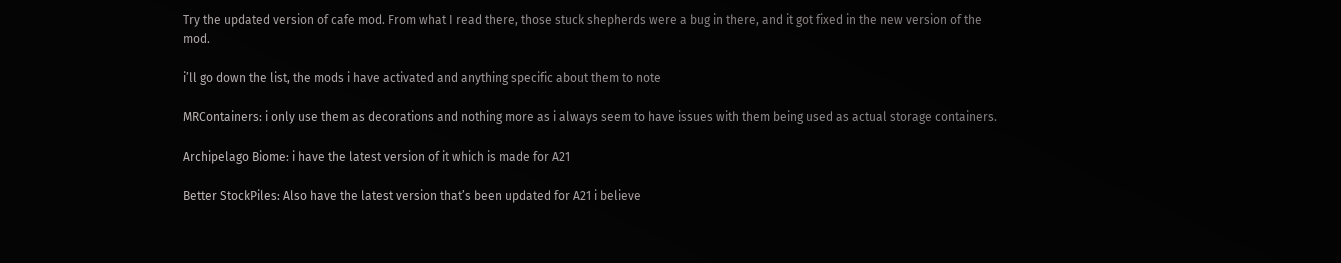Try the updated version of cafe mod. From what I read there, those stuck shepherds were a bug in there, and it got fixed in the new version of the mod.

i’ll go down the list, the mods i have activated and anything specific about them to note

MRContainers: i only use them as decorations and nothing more as i always seem to have issues with them being used as actual storage containers.

Archipelago Biome: i have the latest version of it which is made for A21

Better StockPiles: Also have the latest version that’s been updated for A21 i believe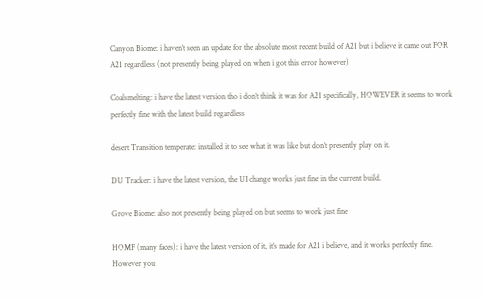Canyon Biome: i haven’t seen an update for the absolute most recent build of A21 but i believe it came out FOR A21 regardless (not presently being played on when i got this error however)

Coalsmelting: i have the latest version tho i don’t think it was for A21 specifically, HOWEVER it seems to work perfectly fine with the latest build regardless

desert Transition temperate: installed it to see what it was like but don’t presently play on it.

DU Tracker: i have the latest version, the UI change works just fine in the current build.

Grove Biome: also not presently being played on but seems to work just fine

HOMF (many faces): i have the latest version of it, it’s made for A21 i believe, and it works perfectly fine. However you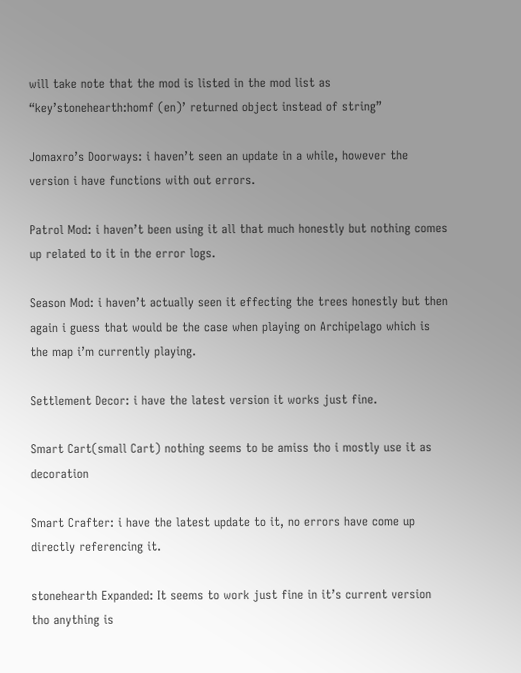will take note that the mod is listed in the mod list as “key’stonehearth:homf (en)’ returned object instead of string”

Jomaxro’s Doorways: i haven’t seen an update in a while, however the version i have functions with out errors.

Patrol Mod: i haven’t been using it all that much honestly but nothing comes up related to it in the error logs.

Season Mod: i haven’t actually seen it effecting the trees honestly but then again i guess that would be the case when playing on Archipelago which is the map i’m currently playing.

Settlement Decor: i have the latest version it works just fine.

Smart Cart(small Cart) nothing seems to be amiss tho i mostly use it as decoration

Smart Crafter: i have the latest update to it, no errors have come up directly referencing it.

stonehearth Expanded: It seems to work just fine in it’s current version tho anything is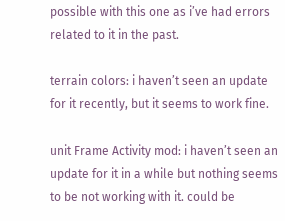possible with this one as i’ve had errors related to it in the past.

terrain colors: i haven’t seen an update for it recently, but it seems to work fine.

unit Frame Activity mod: i haven’t seen an update for it in a while but nothing seems to be not working with it. could be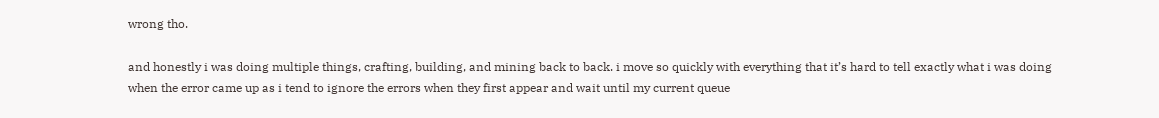wrong tho.

and honestly i was doing multiple things, crafting, building, and mining back to back. i move so quickly with everything that it’s hard to tell exactly what i was doing when the error came up as i tend to ignore the errors when they first appear and wait until my current queue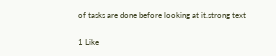of tasks are done before looking at it.strong text

1 Like